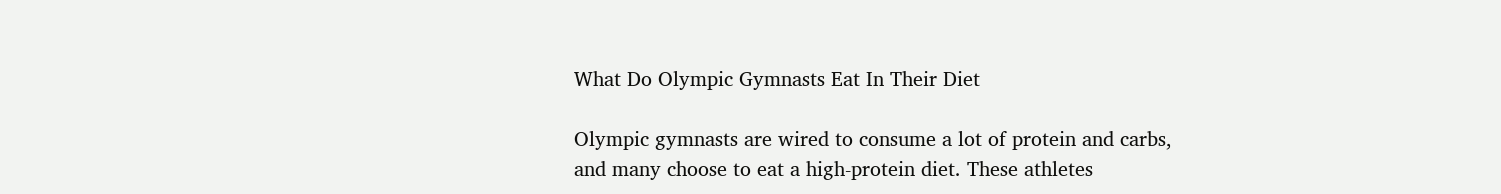What Do Olympic Gymnasts Eat In Their Diet

Olympic gymnasts are wired to consume a lot of protein and carbs, and many choose to eat a high-protein diet. These athletes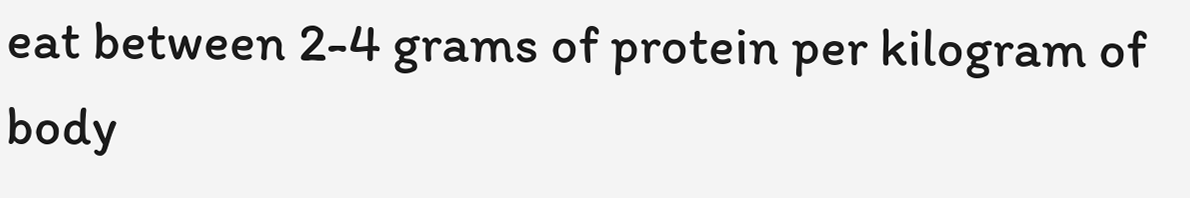eat between 2-4 grams of protein per kilogram of body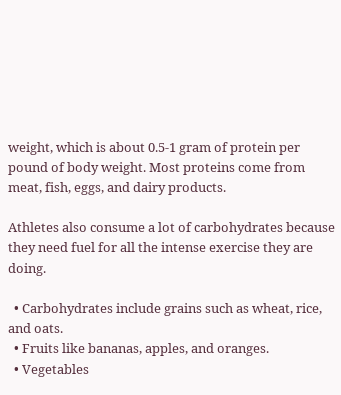weight, which is about 0.5-1 gram of protein per pound of body weight. Most proteins come from meat, fish, eggs, and dairy products.

Athletes also consume a lot of carbohydrates because they need fuel for all the intense exercise they are doing.

  • Carbohydrates include grains such as wheat, rice, and oats.
  • Fruits like bananas, apples, and oranges.
  • Vegetables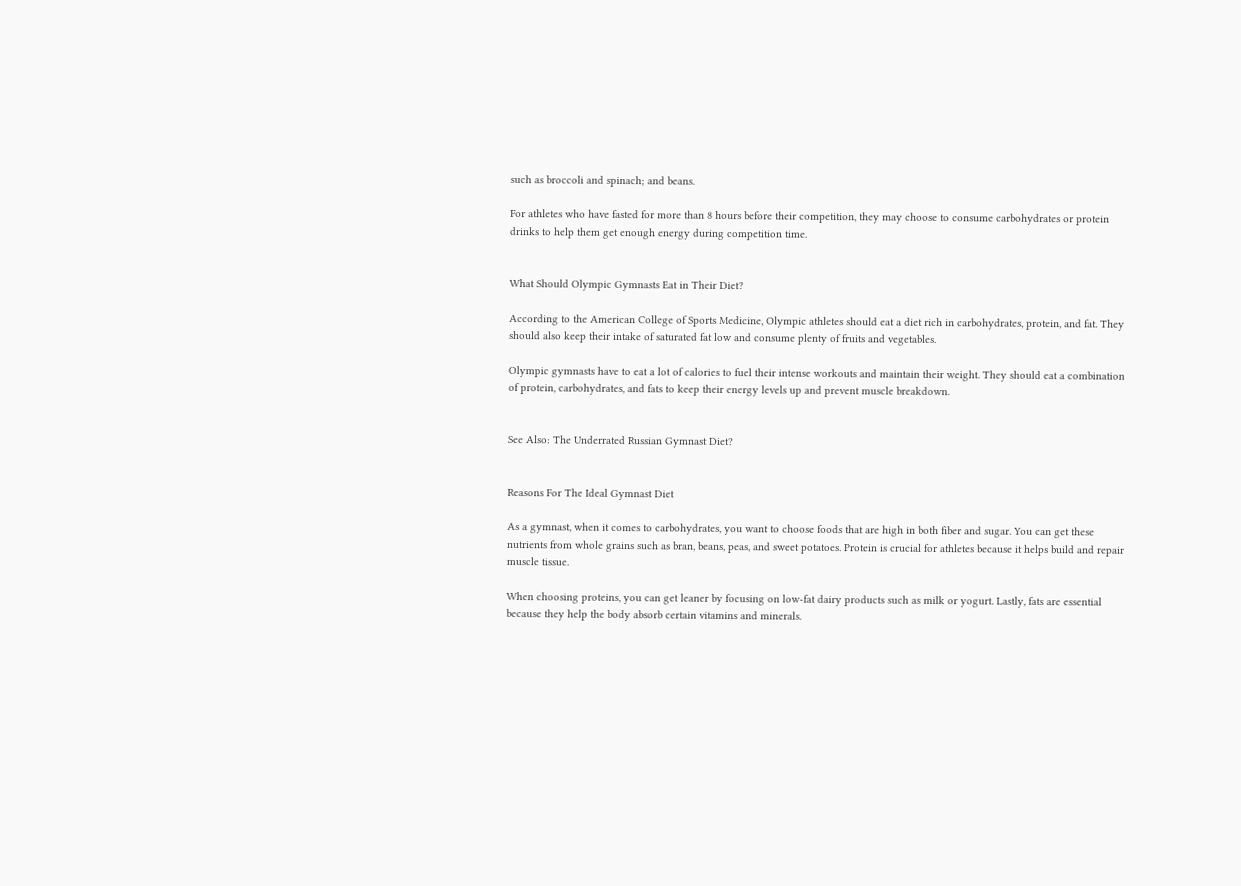such as broccoli and spinach; and beans.

For athletes who have fasted for more than 8 hours before their competition, they may choose to consume carbohydrates or protein drinks to help them get enough energy during competition time.


What Should Olympic Gymnasts Eat in Their Diet?

According to the American College of Sports Medicine, Olympic athletes should eat a diet rich in carbohydrates, protein, and fat. They should also keep their intake of saturated fat low and consume plenty of fruits and vegetables.

Olympic gymnasts have to eat a lot of calories to fuel their intense workouts and maintain their weight. They should eat a combination of protein, carbohydrates, and fats to keep their energy levels up and prevent muscle breakdown.


See Also: The Underrated Russian Gymnast Diet?


Reasons For The Ideal Gymnast Diet

As a gymnast, when it comes to carbohydrates, you want to choose foods that are high in both fiber and sugar. You can get these nutrients from whole grains such as bran, beans, peas, and sweet potatoes. Protein is crucial for athletes because it helps build and repair muscle tissue.

When choosing proteins, you can get leaner by focusing on low-fat dairy products such as milk or yogurt. Lastly, fats are essential because they help the body absorb certain vitamins and minerals.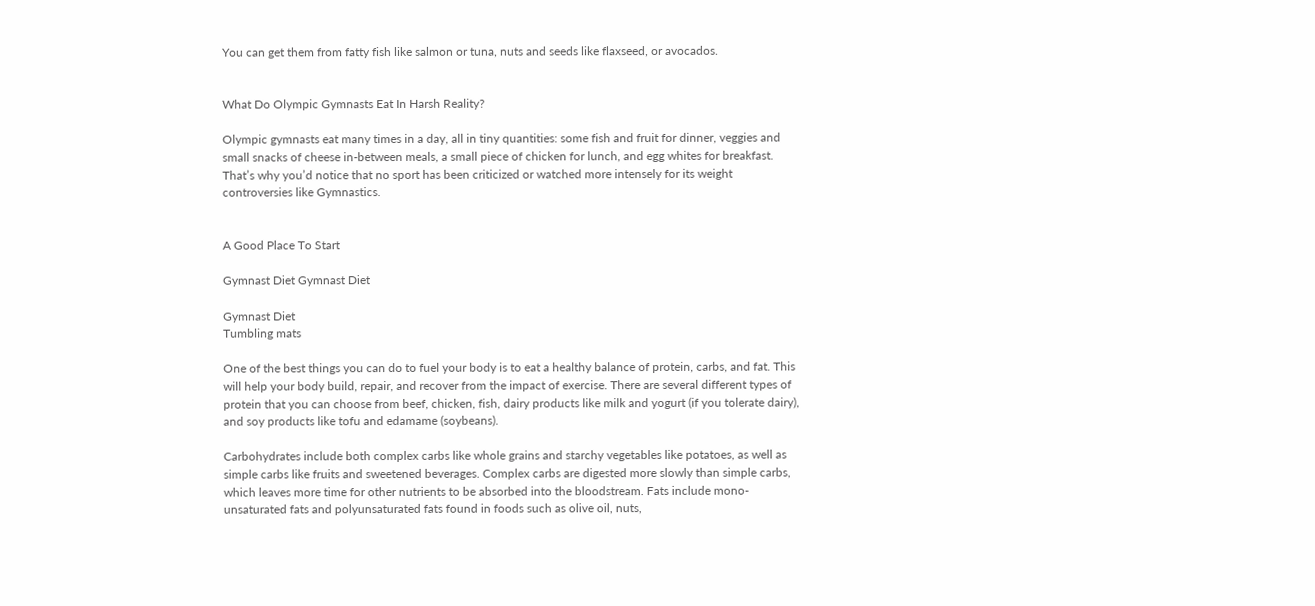You can get them from fatty fish like salmon or tuna, nuts and seeds like flaxseed, or avocados.


What Do Olympic Gymnasts Eat In Harsh Reality?

Olympic gymnasts eat many times in a day, all in tiny quantities: some fish and fruit for dinner, veggies and small snacks of cheese in-between meals, a small piece of chicken for lunch, and egg whites for breakfast. That’s why you’d notice that no sport has been criticized or watched more intensely for its weight controversies like Gymnastics.


A Good Place To Start

Gymnast Diet Gymnast Diet

Gymnast Diet
Tumbling mats

One of the best things you can do to fuel your body is to eat a healthy balance of protein, carbs, and fat. This will help your body build, repair, and recover from the impact of exercise. There are several different types of protein that you can choose from beef, chicken, fish, dairy products like milk and yogurt (if you tolerate dairy), and soy products like tofu and edamame (soybeans).

Carbohydrates include both complex carbs like whole grains and starchy vegetables like potatoes, as well as simple carbs like fruits and sweetened beverages. Complex carbs are digested more slowly than simple carbs, which leaves more time for other nutrients to be absorbed into the bloodstream. Fats include mono-unsaturated fats and polyunsaturated fats found in foods such as olive oil, nuts,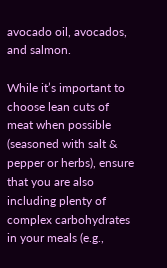avocado oil, avocados, and salmon.

While it’s important to choose lean cuts of meat when possible (seasoned with salt & pepper or herbs), ensure that you are also including plenty of complex carbohydrates in your meals (e.g.,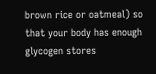brown rice or oatmeal) so that your body has enough glycogen stores